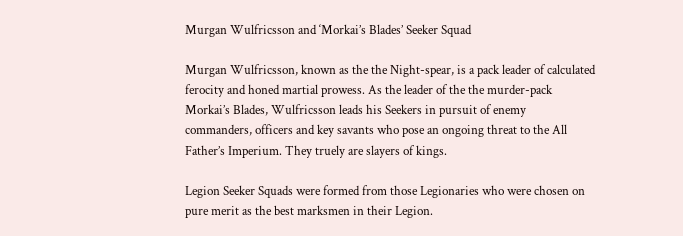Murgan Wulfricsson and ‘Morkai’s Blades’ Seeker Squad

Murgan Wulfricsson, known as the the Night-spear, is a pack leader of calculated ferocity and honed martial prowess. As the leader of the the murder-pack Morkai’s Blades, Wulfricsson leads his Seekers in pursuit of enemy commanders, officers and key savants who pose an ongoing threat to the All Father’s Imperium. They truely are slayers of kings.

Legion Seeker Squads were formed from those Legionaries who were chosen on pure merit as the best marksmen in their Legion.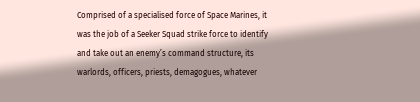Comprised of a specialised force of Space Marines, it was the job of a Seeker Squad strike force to identify and take out an enemy’s command structure, its warlords, officers, priests, demagogues, whatever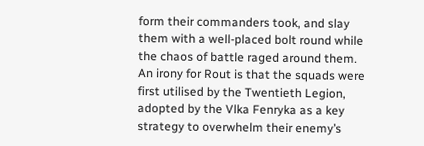form their commanders took, and slay them with a well-placed bolt round while the chaos of battle raged around them. An irony for Rout is that the squads were first utilised by the Twentieth Legion, adopted by the Vlka Fenryka as a key strategy to overwhelm their enemy’s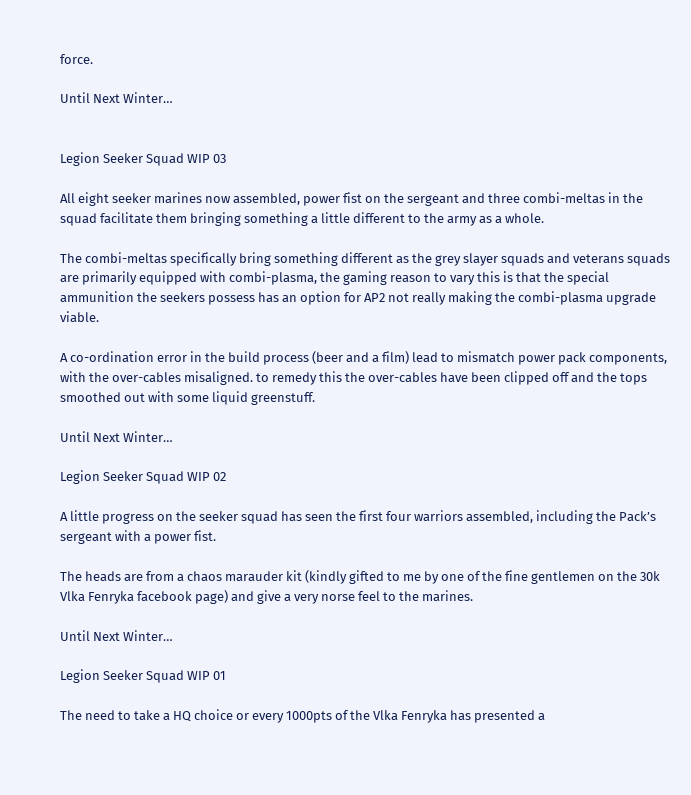force.

Until Next Winter…


Legion Seeker Squad WIP 03

All eight seeker marines now assembled, power fist on the sergeant and three combi-meltas in the squad facilitate them bringing something a little different to the army as a whole.

The combi-meltas specifically bring something different as the grey slayer squads and veterans squads are primarily equipped with combi-plasma, the gaming reason to vary this is that the special ammunition the seekers possess has an option for AP2 not really making the combi-plasma upgrade viable.

A co-ordination error in the build process (beer and a film) lead to mismatch power pack components, with the over-cables misaligned. to remedy this the over-cables have been clipped off and the tops smoothed out with some liquid greenstuff.

Until Next Winter…

Legion Seeker Squad WIP 02

A little progress on the seeker squad has seen the first four warriors assembled, including the Pack’s sergeant with a power fist.

The heads are from a chaos marauder kit (kindly gifted to me by one of the fine gentlemen on the 30k Vlka Fenryka facebook page) and give a very norse feel to the marines.

Until Next Winter…

Legion Seeker Squad WIP 01

The need to take a HQ choice or every 1000pts of the Vlka Fenryka has presented a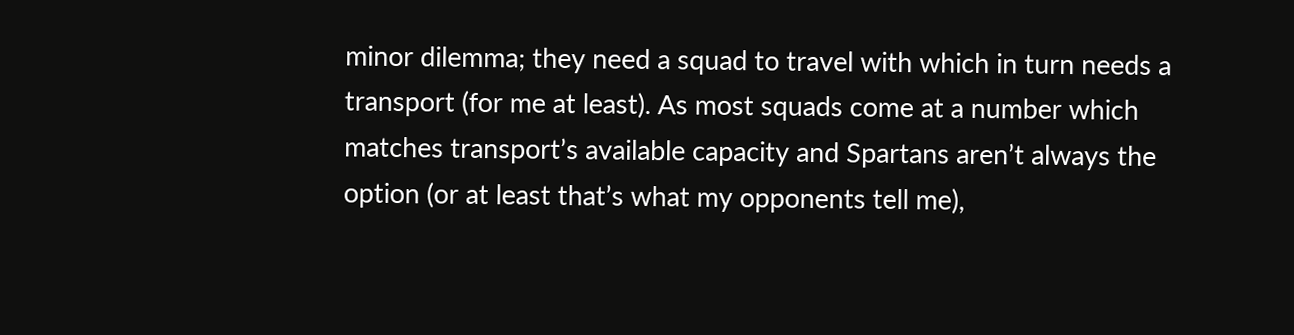minor dilemma; they need a squad to travel with which in turn needs a transport (for me at least). As most squads come at a number which matches transport’s available capacity and Spartans aren’t always the option (or at least that’s what my opponents tell me),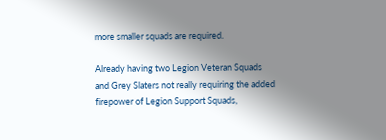more smaller squads are required.

Already having two Legion Veteran Squads and Grey Slaters not really requiring the added firepower of Legion Support Squads,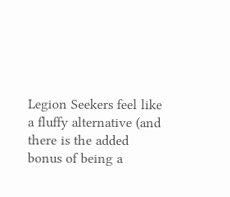Legion Seekers feel like a fluffy alternative (and there is the added bonus of being a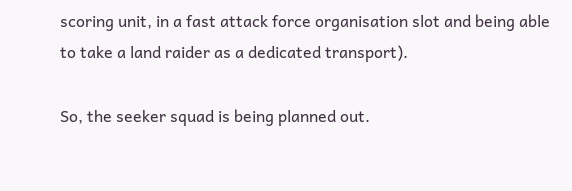scoring unit, in a fast attack force organisation slot and being able to take a land raider as a dedicated transport).

So, the seeker squad is being planned out.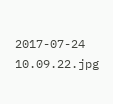2017-07-24 10.09.22.jpg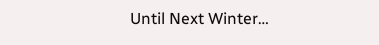Until Next Winter…